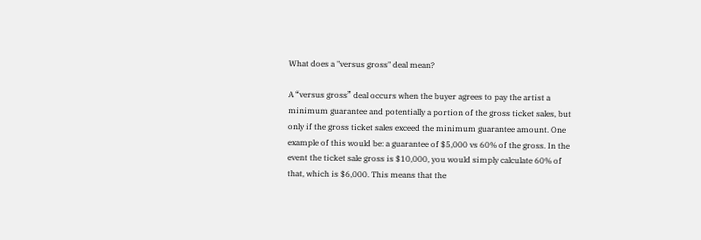What does a "versus gross" deal mean?

A “versus gross” deal occurs when the buyer agrees to pay the artist a minimum guarantee and potentially a portion of the gross ticket sales, but only if the gross ticket sales exceed the minimum guarantee amount. One example of this would be: a guarantee of $5,000 vs 60% of the gross. In the event the ticket sale gross is $10,000, you would simply calculate 60% of that, which is $6,000. This means that the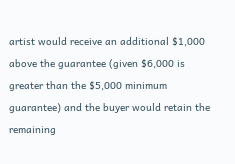artist would receive an additional $1,000 above the guarantee (given $6,000 is greater than the $5,000 minimum guarantee) and the buyer would retain the remaining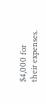$4,000 for their expenses.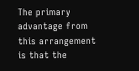The primary advantage from this arrangement is that the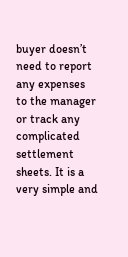buyer doesn’t need to report any expenses to the manager or track any complicated settlement sheets. It is a very simple and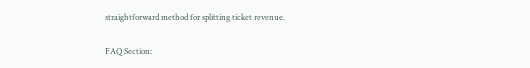straightforward method for splitting ticket revenue.

FAQ Section: